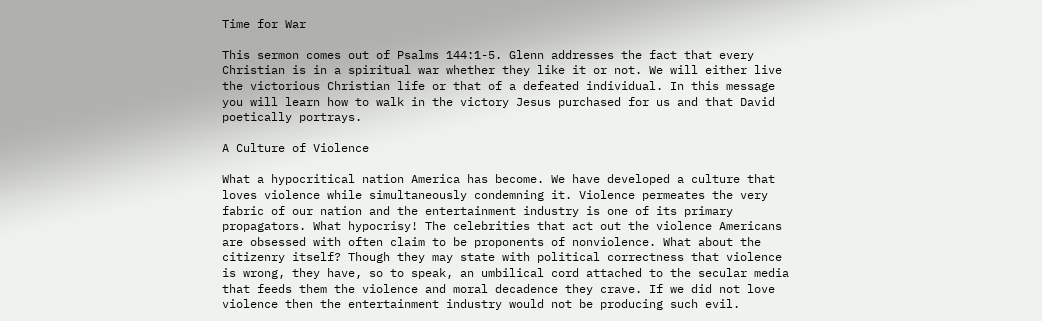Time for War

This sermon comes out of Psalms 144:1-5. Glenn addresses the fact that every Christian is in a spiritual war whether they like it or not. We will either live the victorious Christian life or that of a defeated individual. In this message you will learn how to walk in the victory Jesus purchased for us and that David poetically portrays.

A Culture of Violence

What a hypocritical nation America has become. We have developed a culture that loves violence while simultaneously condemning it. Violence permeates the very fabric of our nation and the entertainment industry is one of its primary propagators. What hypocrisy! The celebrities that act out the violence Americans are obsessed with often claim to be proponents of nonviolence. What about the citizenry itself? Though they may state with political correctness that violence is wrong, they have, so to speak, an umbilical cord attached to the secular media that feeds them the violence and moral decadence they crave. If we did not love violence then the entertainment industry would not be producing such evil.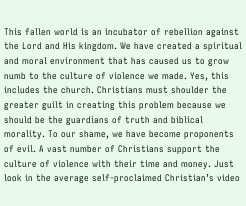This fallen world is an incubator of rebellion against the Lord and His kingdom. We have created a spiritual and moral environment that has caused us to grow numb to the culture of violence we made. Yes, this includes the church. Christians must shoulder the greater guilt in creating this problem because we should be the guardians of truth and biblical morality. To our shame, we have become proponents of evil. A vast number of Christians support the culture of violence with their time and money. Just look in the average self-proclaimed Christian’s video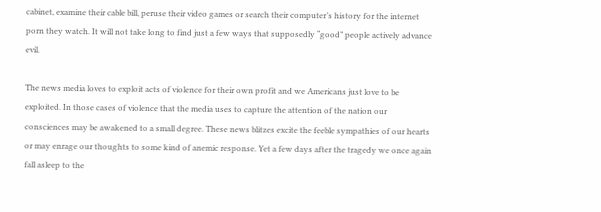cabinet, examine their cable bill, peruse their video games or search their computer’s history for the internet porn they watch. It will not take long to find just a few ways that supposedly “good” people actively advance evil.

The news media loves to exploit acts of violence for their own profit and we Americans just love to be exploited. In those cases of violence that the media uses to capture the attention of the nation our consciences may be awakened to a small degree. These news blitzes excite the feeble sympathies of our hearts or may enrage our thoughts to some kind of anemic response. Yet a few days after the tragedy we once again fall asleep to the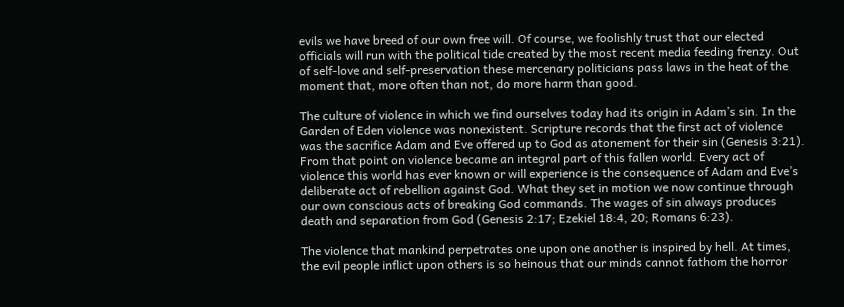evils we have breed of our own free will. Of course, we foolishly trust that our elected officials will run with the political tide created by the most recent media feeding frenzy. Out of self-love and self-preservation these mercenary politicians pass laws in the heat of the moment that, more often than not, do more harm than good.

The culture of violence in which we find ourselves today had its origin in Adam’s sin. In the Garden of Eden violence was nonexistent. Scripture records that the first act of violence was the sacrifice Adam and Eve offered up to God as atonement for their sin (Genesis 3:21). From that point on violence became an integral part of this fallen world. Every act of violence this world has ever known or will experience is the consequence of Adam and Eve’s deliberate act of rebellion against God. What they set in motion we now continue through our own conscious acts of breaking God commands. The wages of sin always produces death and separation from God (Genesis 2:17; Ezekiel 18:4, 20; Romans 6:23).

The violence that mankind perpetrates one upon one another is inspired by hell. At times, the evil people inflict upon others is so heinous that our minds cannot fathom the horror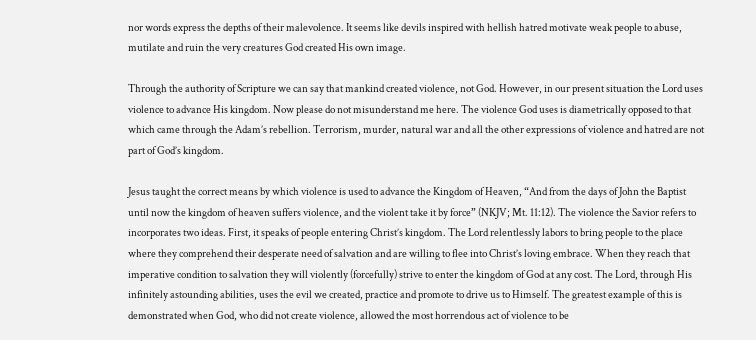nor words express the depths of their malevolence. It seems like devils inspired with hellish hatred motivate weak people to abuse, mutilate and ruin the very creatures God created His own image.

Through the authority of Scripture we can say that mankind created violence, not God. However, in our present situation the Lord uses violence to advance His kingdom. Now please do not misunderstand me here. The violence God uses is diametrically opposed to that which came through the Adam’s rebellion. Terrorism, murder, natural war and all the other expressions of violence and hatred are not part of God’s kingdom.

Jesus taught the correct means by which violence is used to advance the Kingdom of Heaven, “And from the days of John the Baptist until now the kingdom of heaven suffers violence, and the violent take it by force” (NKJV; Mt. 11:12). The violence the Savior refers to incorporates two ideas. First, it speaks of people entering Christ’s kingdom. The Lord relentlessly labors to bring people to the place where they comprehend their desperate need of salvation and are willing to flee into Christ’s loving embrace. When they reach that imperative condition to salvation they will violently (forcefully) strive to enter the kingdom of God at any cost. The Lord, through His infinitely astounding abilities, uses the evil we created, practice and promote to drive us to Himself. The greatest example of this is demonstrated when God, who did not create violence, allowed the most horrendous act of violence to be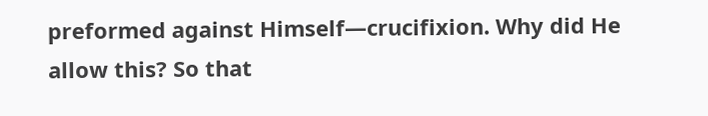preformed against Himself—crucifixion. Why did He allow this? So that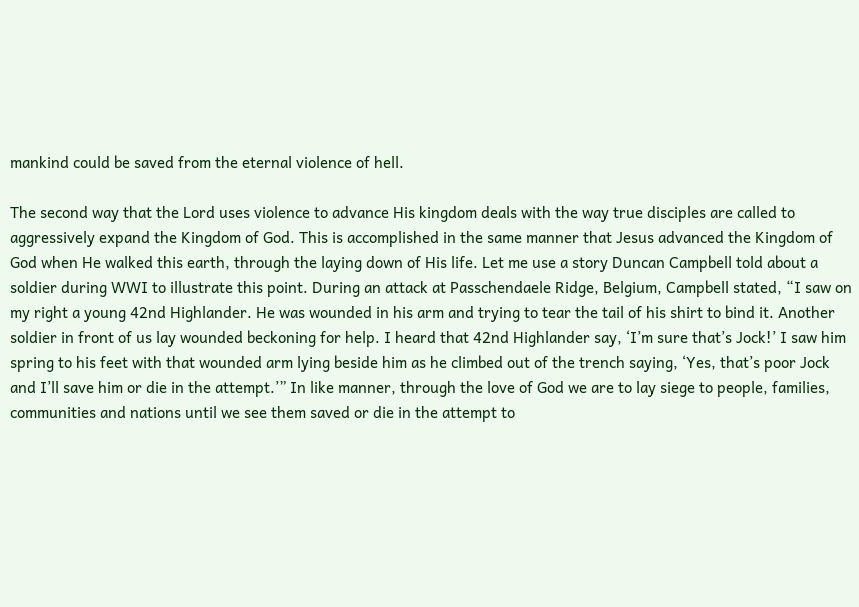mankind could be saved from the eternal violence of hell.

The second way that the Lord uses violence to advance His kingdom deals with the way true disciples are called to aggressively expand the Kingdom of God. This is accomplished in the same manner that Jesus advanced the Kingdom of God when He walked this earth, through the laying down of His life. Let me use a story Duncan Campbell told about a soldier during WWI to illustrate this point. During an attack at Passchendaele Ridge, Belgium, Campbell stated, “I saw on my right a young 42nd Highlander. He was wounded in his arm and trying to tear the tail of his shirt to bind it. Another soldier in front of us lay wounded beckoning for help. I heard that 42nd Highlander say, ‘I’m sure that’s Jock!’ I saw him spring to his feet with that wounded arm lying beside him as he climbed out of the trench saying, ‘Yes, that’s poor Jock and I’ll save him or die in the attempt.’” In like manner, through the love of God we are to lay siege to people, families, communities and nations until we see them saved or die in the attempt to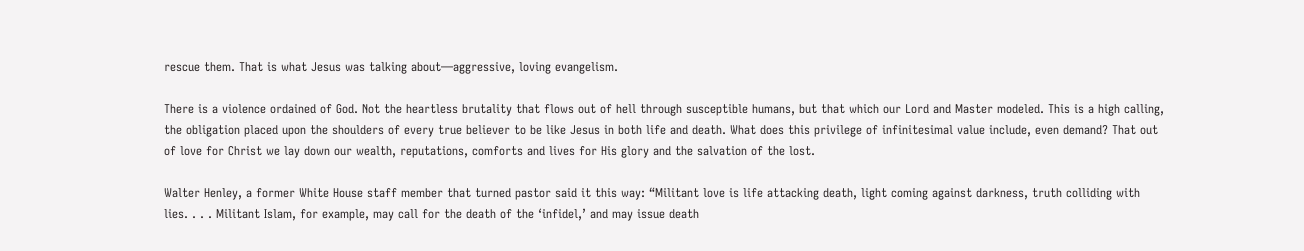rescue them. That is what Jesus was talking about—aggressive, loving evangelism.

There is a violence ordained of God. Not the heartless brutality that flows out of hell through susceptible humans, but that which our Lord and Master modeled. This is a high calling, the obligation placed upon the shoulders of every true believer to be like Jesus in both life and death. What does this privilege of infinitesimal value include, even demand? That out of love for Christ we lay down our wealth, reputations, comforts and lives for His glory and the salvation of the lost.

Walter Henley, a former White House staff member that turned pastor said it this way: “Militant love is life attacking death, light coming against darkness, truth colliding with lies. . . . Militant Islam, for example, may call for the death of the ‘infidel,’ and may issue death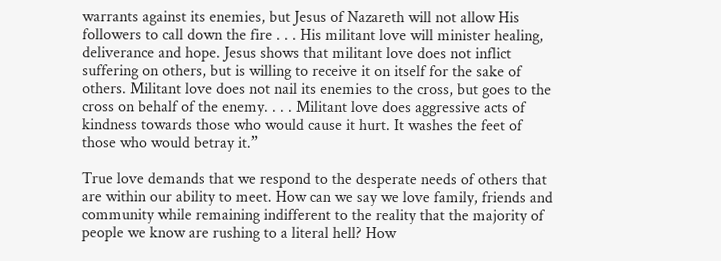warrants against its enemies, but Jesus of Nazareth will not allow His followers to call down the fire . . . His militant love will minister healing, deliverance and hope. Jesus shows that militant love does not inflict suffering on others, but is willing to receive it on itself for the sake of others. Militant love does not nail its enemies to the cross, but goes to the cross on behalf of the enemy. . . . Militant love does aggressive acts of kindness towards those who would cause it hurt. It washes the feet of those who would betray it.”

True love demands that we respond to the desperate needs of others that are within our ability to meet. How can we say we love family, friends and community while remaining indifferent to the reality that the majority of people we know are rushing to a literal hell? How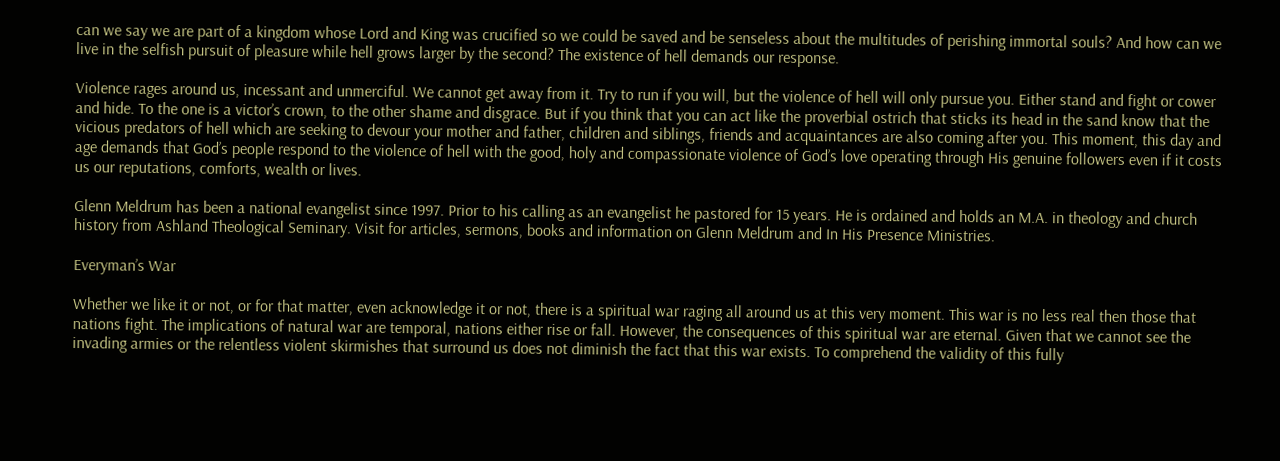can we say we are part of a kingdom whose Lord and King was crucified so we could be saved and be senseless about the multitudes of perishing immortal souls? And how can we live in the selfish pursuit of pleasure while hell grows larger by the second? The existence of hell demands our response.

Violence rages around us, incessant and unmerciful. We cannot get away from it. Try to run if you will, but the violence of hell will only pursue you. Either stand and fight or cower and hide. To the one is a victor’s crown, to the other shame and disgrace. But if you think that you can act like the proverbial ostrich that sticks its head in the sand know that the vicious predators of hell which are seeking to devour your mother and father, children and siblings, friends and acquaintances are also coming after you. This moment, this day and age demands that God’s people respond to the violence of hell with the good, holy and compassionate violence of God’s love operating through His genuine followers even if it costs us our reputations, comforts, wealth or lives.

Glenn Meldrum has been a national evangelist since 1997. Prior to his calling as an evangelist he pastored for 15 years. He is ordained and holds an M.A. in theology and church history from Ashland Theological Seminary. Visit for articles, sermons, books and information on Glenn Meldrum and In His Presence Ministries.

Everyman’s War

Whether we like it or not, or for that matter, even acknowledge it or not, there is a spiritual war raging all around us at this very moment. This war is no less real then those that nations fight. The implications of natural war are temporal, nations either rise or fall. However, the consequences of this spiritual war are eternal. Given that we cannot see the invading armies or the relentless violent skirmishes that surround us does not diminish the fact that this war exists. To comprehend the validity of this fully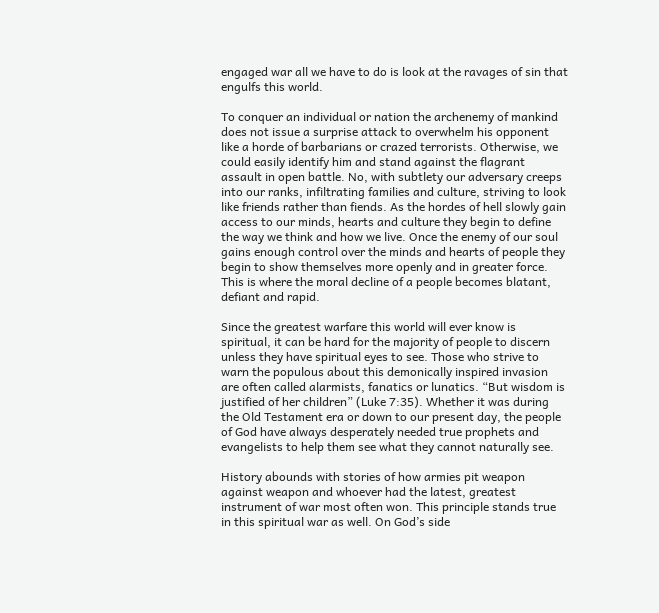engaged war all we have to do is look at the ravages of sin that engulfs this world.

To conquer an individual or nation the archenemy of mankind does not issue a surprise attack to overwhelm his opponent like a horde of barbarians or crazed terrorists. Otherwise, we could easily identify him and stand against the flagrant assault in open battle. No, with subtlety our adversary creeps into our ranks, infiltrating families and culture, striving to look like friends rather than fiends. As the hordes of hell slowly gain access to our minds, hearts and culture they begin to define the way we think and how we live. Once the enemy of our soul gains enough control over the minds and hearts of people they begin to show themselves more openly and in greater force. This is where the moral decline of a people becomes blatant, defiant and rapid.

Since the greatest warfare this world will ever know is spiritual, it can be hard for the majority of people to discern unless they have spiritual eyes to see. Those who strive to warn the populous about this demonically inspired invasion are often called alarmists, fanatics or lunatics. “But wisdom is justified of her children” (Luke 7:35). Whether it was during the Old Testament era or down to our present day, the people of God have always desperately needed true prophets and evangelists to help them see what they cannot naturally see.

History abounds with stories of how armies pit weapon against weapon and whoever had the latest, greatest instrument of war most often won. This principle stands true in this spiritual war as well. On God’s side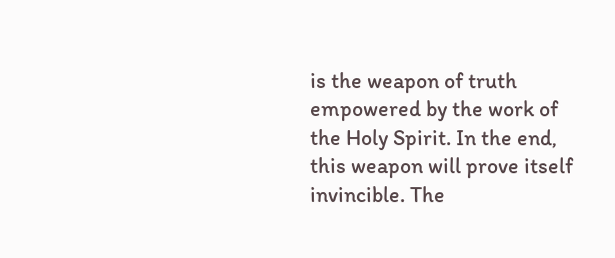is the weapon of truth empowered by the work of the Holy Spirit. In the end, this weapon will prove itself invincible. The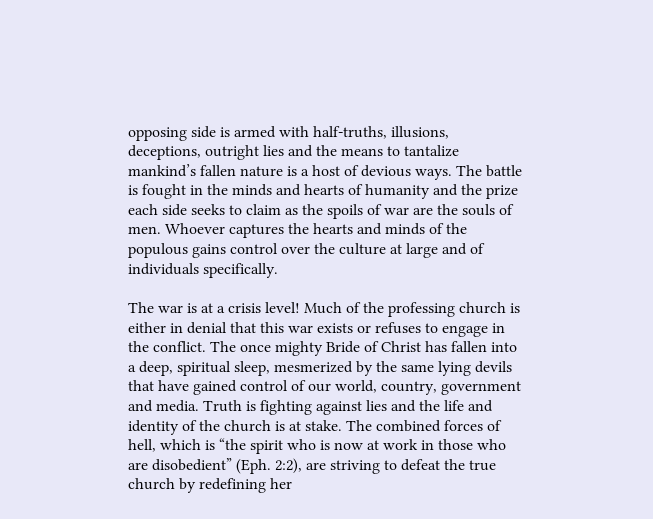opposing side is armed with half-truths, illusions, deceptions, outright lies and the means to tantalize mankind’s fallen nature is a host of devious ways. The battle is fought in the minds and hearts of humanity and the prize each side seeks to claim as the spoils of war are the souls of men. Whoever captures the hearts and minds of the populous gains control over the culture at large and of individuals specifically.

The war is at a crisis level! Much of the professing church is either in denial that this war exists or refuses to engage in the conflict. The once mighty Bride of Christ has fallen into a deep, spiritual sleep, mesmerized by the same lying devils that have gained control of our world, country, government and media. Truth is fighting against lies and the life and identity of the church is at stake. The combined forces of hell, which is “the spirit who is now at work in those who are disobedient” (Eph. 2:2), are striving to defeat the true church by redefining her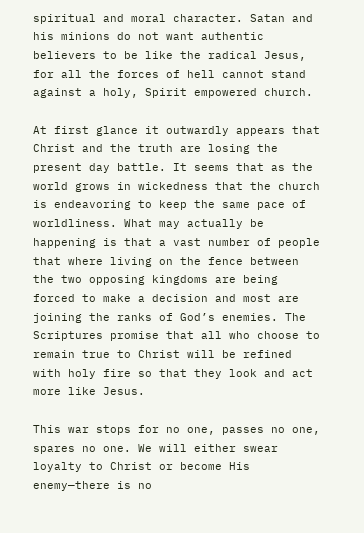spiritual and moral character. Satan and his minions do not want authentic believers to be like the radical Jesus, for all the forces of hell cannot stand against a holy, Spirit empowered church.

At first glance it outwardly appears that Christ and the truth are losing the present day battle. It seems that as the world grows in wickedness that the church is endeavoring to keep the same pace of worldliness. What may actually be happening is that a vast number of people that where living on the fence between the two opposing kingdoms are being forced to make a decision and most are joining the ranks of God’s enemies. The Scriptures promise that all who choose to remain true to Christ will be refined with holy fire so that they look and act more like Jesus.

This war stops for no one, passes no one, spares no one. We will either swear loyalty to Christ or become His enemy—there is no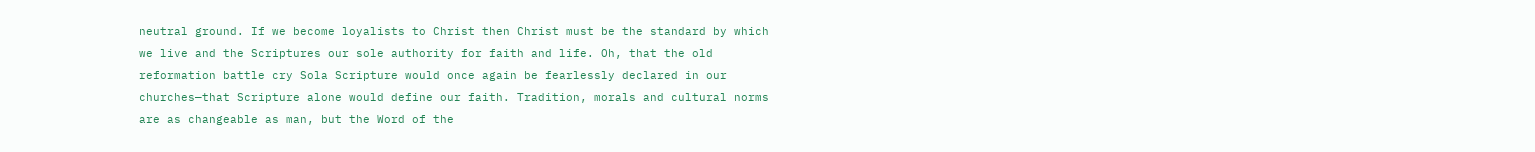neutral ground. If we become loyalists to Christ then Christ must be the standard by which we live and the Scriptures our sole authority for faith and life. Oh, that the old reformation battle cry Sola Scripture would once again be fearlessly declared in our churches—that Scripture alone would define our faith. Tradition, morals and cultural norms are as changeable as man, but the Word of the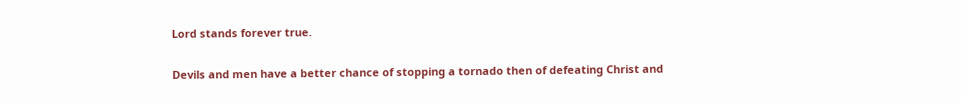Lord stands forever true.

Devils and men have a better chance of stopping a tornado then of defeating Christ and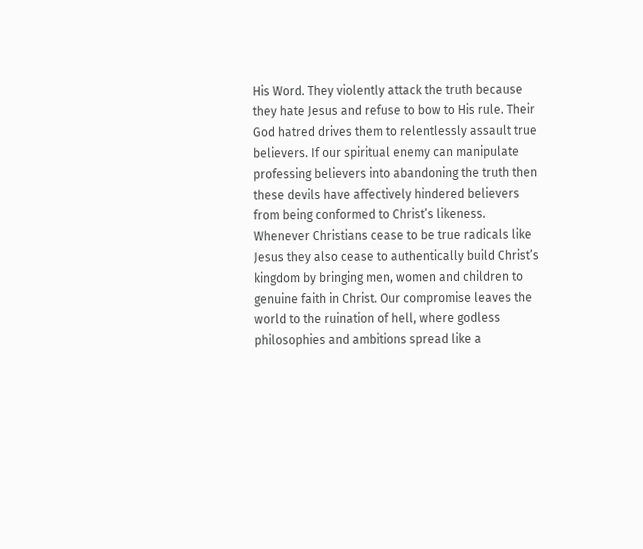His Word. They violently attack the truth because they hate Jesus and refuse to bow to His rule. Their God hatred drives them to relentlessly assault true believers. If our spiritual enemy can manipulate professing believers into abandoning the truth then these devils have affectively hindered believers from being conformed to Christ’s likeness. Whenever Christians cease to be true radicals like Jesus they also cease to authentically build Christ’s kingdom by bringing men, women and children to genuine faith in Christ. Our compromise leaves the world to the ruination of hell, where godless philosophies and ambitions spread like a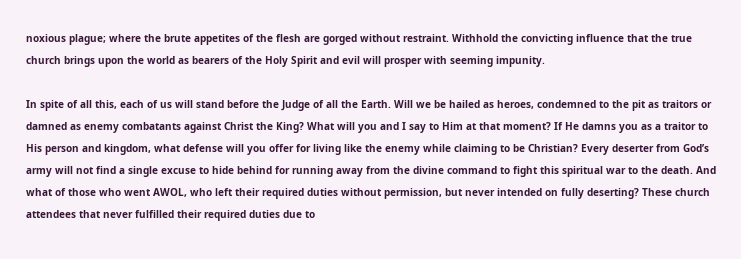noxious plague; where the brute appetites of the flesh are gorged without restraint. Withhold the convicting influence that the true church brings upon the world as bearers of the Holy Spirit and evil will prosper with seeming impunity.

In spite of all this, each of us will stand before the Judge of all the Earth. Will we be hailed as heroes, condemned to the pit as traitors or damned as enemy combatants against Christ the King? What will you and I say to Him at that moment? If He damns you as a traitor to His person and kingdom, what defense will you offer for living like the enemy while claiming to be Christian? Every deserter from God’s army will not find a single excuse to hide behind for running away from the divine command to fight this spiritual war to the death. And what of those who went AWOL, who left their required duties without permission, but never intended on fully deserting? These church attendees that never fulfilled their required duties due to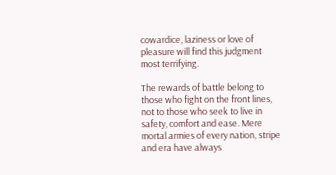cowardice, laziness or love of pleasure will find this judgment most terrifying.

The rewards of battle belong to those who fight on the front lines, not to those who seek to live in safety, comfort and ease. Mere mortal armies of every nation, stripe and era have always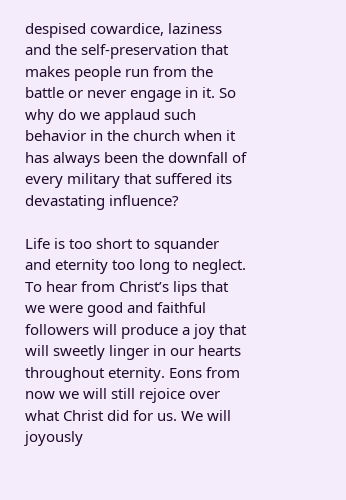despised cowardice, laziness and the self-preservation that makes people run from the battle or never engage in it. So why do we applaud such behavior in the church when it has always been the downfall of every military that suffered its devastating influence?

Life is too short to squander and eternity too long to neglect. To hear from Christ’s lips that we were good and faithful followers will produce a joy that will sweetly linger in our hearts throughout eternity. Eons from now we will still rejoice over what Christ did for us. We will joyously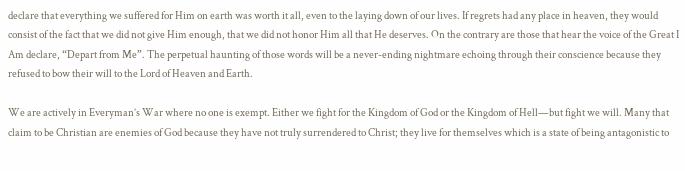declare that everything we suffered for Him on earth was worth it all, even to the laying down of our lives. If regrets had any place in heaven, they would consist of the fact that we did not give Him enough, that we did not honor Him all that He deserves. On the contrary are those that hear the voice of the Great I Am declare, “Depart from Me”. The perpetual haunting of those words will be a never-ending nightmare echoing through their conscience because they refused to bow their will to the Lord of Heaven and Earth.

We are actively in Everyman’s War where no one is exempt. Either we fight for the Kingdom of God or the Kingdom of Hell—but fight we will. Many that claim to be Christian are enemies of God because they have not truly surrendered to Christ; they live for themselves which is a state of being antagonistic to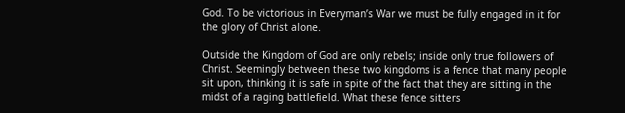God. To be victorious in Everyman’s War we must be fully engaged in it for the glory of Christ alone.

Outside the Kingdom of God are only rebels; inside only true followers of Christ. Seemingly between these two kingdoms is a fence that many people sit upon, thinking it is safe in spite of the fact that they are sitting in the midst of a raging battlefield. What these fence sitters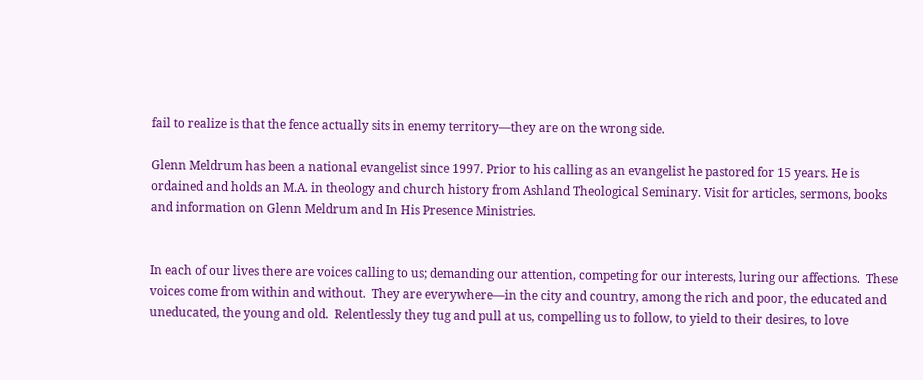fail to realize is that the fence actually sits in enemy territory—they are on the wrong side.

Glenn Meldrum has been a national evangelist since 1997. Prior to his calling as an evangelist he pastored for 15 years. He is ordained and holds an M.A. in theology and church history from Ashland Theological Seminary. Visit for articles, sermons, books and information on Glenn Meldrum and In His Presence Ministries.


In each of our lives there are voices calling to us; demanding our attention, competing for our interests, luring our affections.  These voices come from within and without.  They are everywhere—in the city and country, among the rich and poor, the educated and uneducated, the young and old.  Relentlessly they tug and pull at us, compelling us to follow, to yield to their desires, to love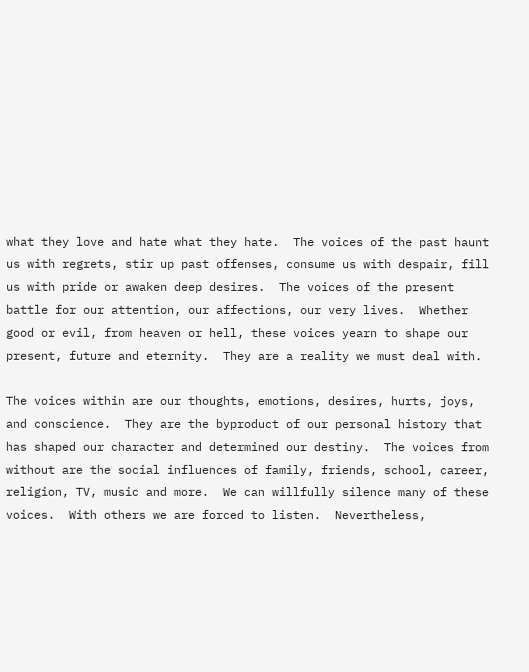what they love and hate what they hate.  The voices of the past haunt us with regrets, stir up past offenses, consume us with despair, fill us with pride or awaken deep desires.  The voices of the present battle for our attention, our affections, our very lives.  Whether good or evil, from heaven or hell, these voices yearn to shape our present, future and eternity.  They are a reality we must deal with.

The voices within are our thoughts, emotions, desires, hurts, joys, and conscience.  They are the byproduct of our personal history that has shaped our character and determined our destiny.  The voices from without are the social influences of family, friends, school, career, religion, TV, music and more.  We can willfully silence many of these voices.  With others we are forced to listen.  Nevertheless,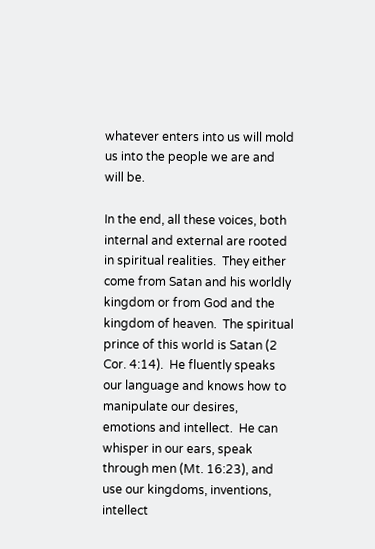whatever enters into us will mold us into the people we are and will be.

In the end, all these voices, both internal and external are rooted in spiritual realities.  They either come from Satan and his worldly kingdom or from God and the kingdom of heaven.  The spiritual prince of this world is Satan (2 Cor. 4:14).  He fluently speaks our language and knows how to manipulate our desires, emotions and intellect.  He can whisper in our ears, speak through men (Mt. 16:23), and use our kingdoms, inventions, intellect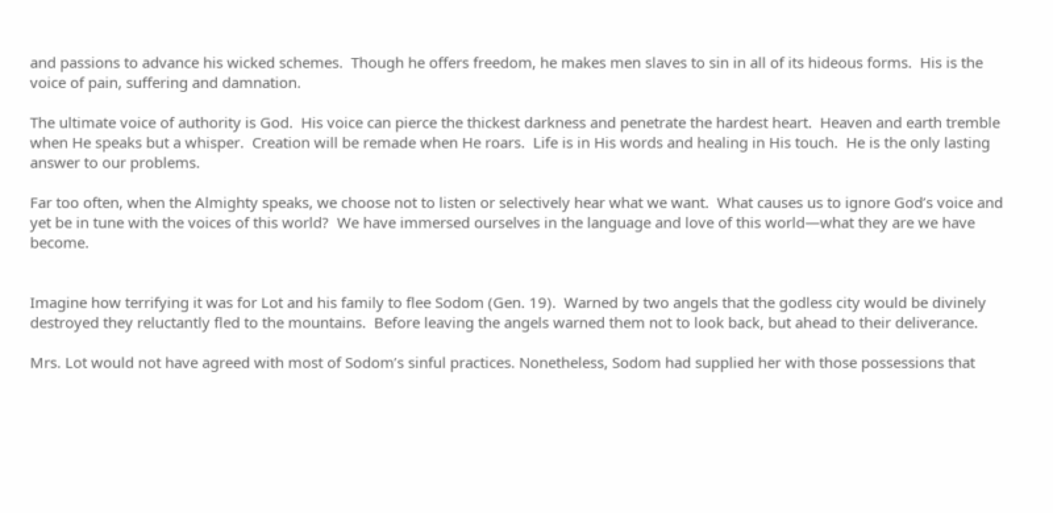and passions to advance his wicked schemes.  Though he offers freedom, he makes men slaves to sin in all of its hideous forms.  His is the voice of pain, suffering and damnation.

The ultimate voice of authority is God.  His voice can pierce the thickest darkness and penetrate the hardest heart.  Heaven and earth tremble when He speaks but a whisper.  Creation will be remade when He roars.  Life is in His words and healing in His touch.  He is the only lasting answer to our problems.

Far too often, when the Almighty speaks, we choose not to listen or selectively hear what we want.  What causes us to ignore God’s voice and yet be in tune with the voices of this world?  We have immersed ourselves in the language and love of this world—what they are we have become.


Imagine how terrifying it was for Lot and his family to flee Sodom (Gen. 19).  Warned by two angels that the godless city would be divinely destroyed they reluctantly fled to the mountains.  Before leaving the angels warned them not to look back, but ahead to their deliverance.

Mrs. Lot would not have agreed with most of Sodom’s sinful practices. Nonetheless, Sodom had supplied her with those possessions that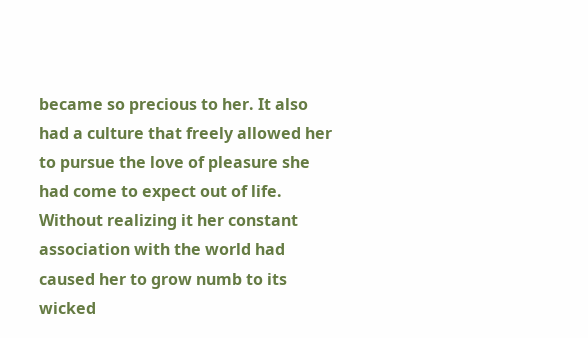became so precious to her. It also had a culture that freely allowed her to pursue the love of pleasure she had come to expect out of life. Without realizing it her constant association with the world had caused her to grow numb to its wicked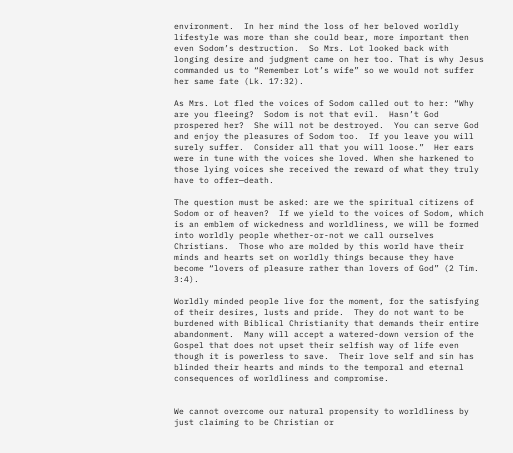environment.  In her mind the loss of her beloved worldly lifestyle was more than she could bear, more important then even Sodom’s destruction.  So Mrs. Lot looked back with longing desire and judgment came on her too. That is why Jesus commanded us to “Remember Lot’s wife” so we would not suffer her same fate (Lk. 17:32).

As Mrs. Lot fled the voices of Sodom called out to her: “Why are you fleeing?  Sodom is not that evil.  Hasn’t God prospered her?  She will not be destroyed.  You can serve God and enjoy the pleasures of Sodom too.  If you leave you will surely suffer.  Consider all that you will loose.”  Her ears were in tune with the voices she loved. When she harkened to those lying voices she received the reward of what they truly have to offer—death.

The question must be asked: are we the spiritual citizens of Sodom or of heaven?  If we yield to the voices of Sodom, which is an emblem of wickedness and worldliness, we will be formed into worldly people whether-or-not we call ourselves Christians.  Those who are molded by this world have their minds and hearts set on worldly things because they have become “lovers of pleasure rather than lovers of God” (2 Tim. 3:4).

Worldly minded people live for the moment, for the satisfying of their desires, lusts and pride.  They do not want to be burdened with Biblical Christianity that demands their entire abandonment.  Many will accept a watered-down version of the Gospel that does not upset their selfish way of life even though it is powerless to save.  Their love self and sin has blinded their hearts and minds to the temporal and eternal consequences of worldliness and compromise.


We cannot overcome our natural propensity to worldliness by just claiming to be Christian or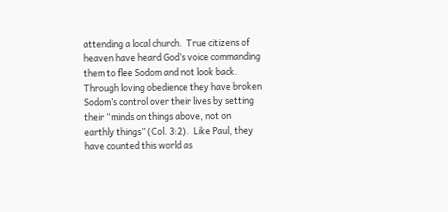attending a local church.  True citizens of heaven have heard God’s voice commanding them to flee Sodom and not look back.  Through loving obedience they have broken Sodom’s control over their lives by setting their “minds on things above, not on earthly things” (Col. 3:2).  Like Paul, they have counted this world as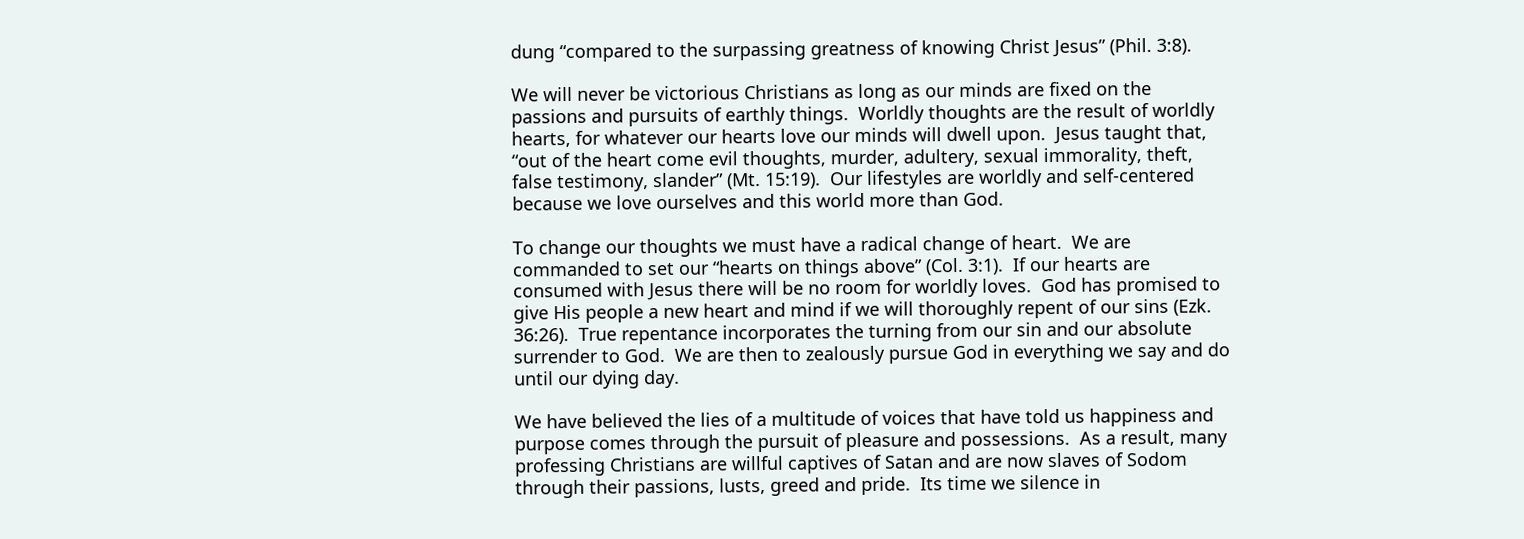dung “compared to the surpassing greatness of knowing Christ Jesus” (Phil. 3:8).

We will never be victorious Christians as long as our minds are fixed on the passions and pursuits of earthly things.  Worldly thoughts are the result of worldly hearts, for whatever our hearts love our minds will dwell upon.  Jesus taught that, “out of the heart come evil thoughts, murder, adultery, sexual immorality, theft, false testimony, slander” (Mt. 15:19).  Our lifestyles are worldly and self-centered because we love ourselves and this world more than God.

To change our thoughts we must have a radical change of heart.  We are commanded to set our “hearts on things above” (Col. 3:1).  If our hearts are consumed with Jesus there will be no room for worldly loves.  God has promised to give His people a new heart and mind if we will thoroughly repent of our sins (Ezk. 36:26).  True repentance incorporates the turning from our sin and our absolute surrender to God.  We are then to zealously pursue God in everything we say and do until our dying day.

We have believed the lies of a multitude of voices that have told us happiness and purpose comes through the pursuit of pleasure and possessions.  As a result, many professing Christians are willful captives of Satan and are now slaves of Sodom through their passions, lusts, greed and pride.  Its time we silence in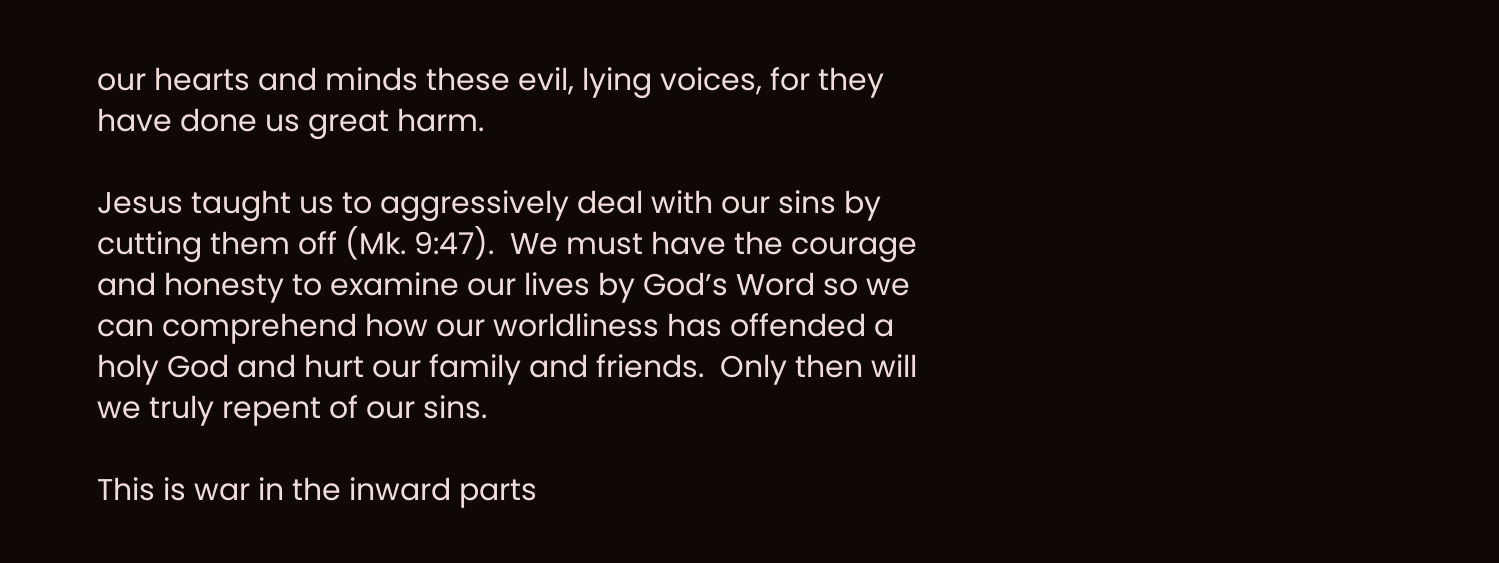our hearts and minds these evil, lying voices, for they have done us great harm.

Jesus taught us to aggressively deal with our sins by cutting them off (Mk. 9:47).  We must have the courage and honesty to examine our lives by God’s Word so we can comprehend how our worldliness has offended a holy God and hurt our family and friends.  Only then will we truly repent of our sins.

This is war in the inward parts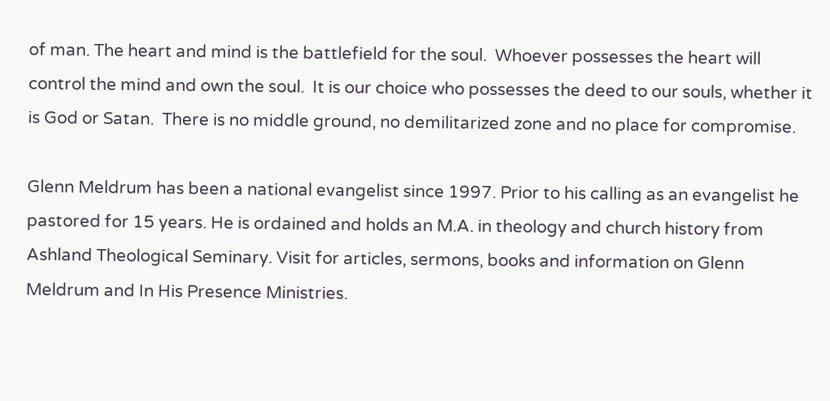of man. The heart and mind is the battlefield for the soul.  Whoever possesses the heart will control the mind and own the soul.  It is our choice who possesses the deed to our souls, whether it is God or Satan.  There is no middle ground, no demilitarized zone and no place for compromise.

Glenn Meldrum has been a national evangelist since 1997. Prior to his calling as an evangelist he pastored for 15 years. He is ordained and holds an M.A. in theology and church history from Ashland Theological Seminary. Visit for articles, sermons, books and information on Glenn Meldrum and In His Presence Ministries.